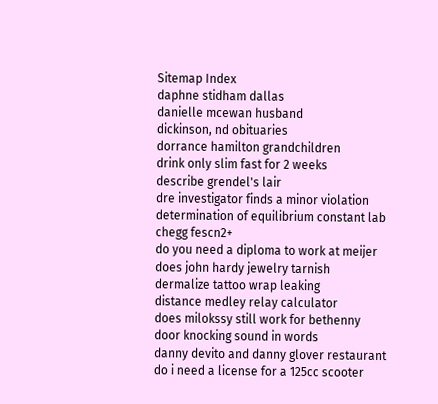Sitemap Index
daphne stidham dallas
danielle mcewan husband
dickinson, nd obituaries
dorrance hamilton grandchildren
drink only slim fast for 2 weeks
describe grendel's lair
dre investigator finds a minor violation
determination of equilibrium constant lab chegg fescn2+
do you need a diploma to work at meijer
does john hardy jewelry tarnish
dermalize tattoo wrap leaking
distance medley relay calculator
does milokssy still work for bethenny
door knocking sound in words
danny devito and danny glover restaurant
do i need a license for a 125cc scooter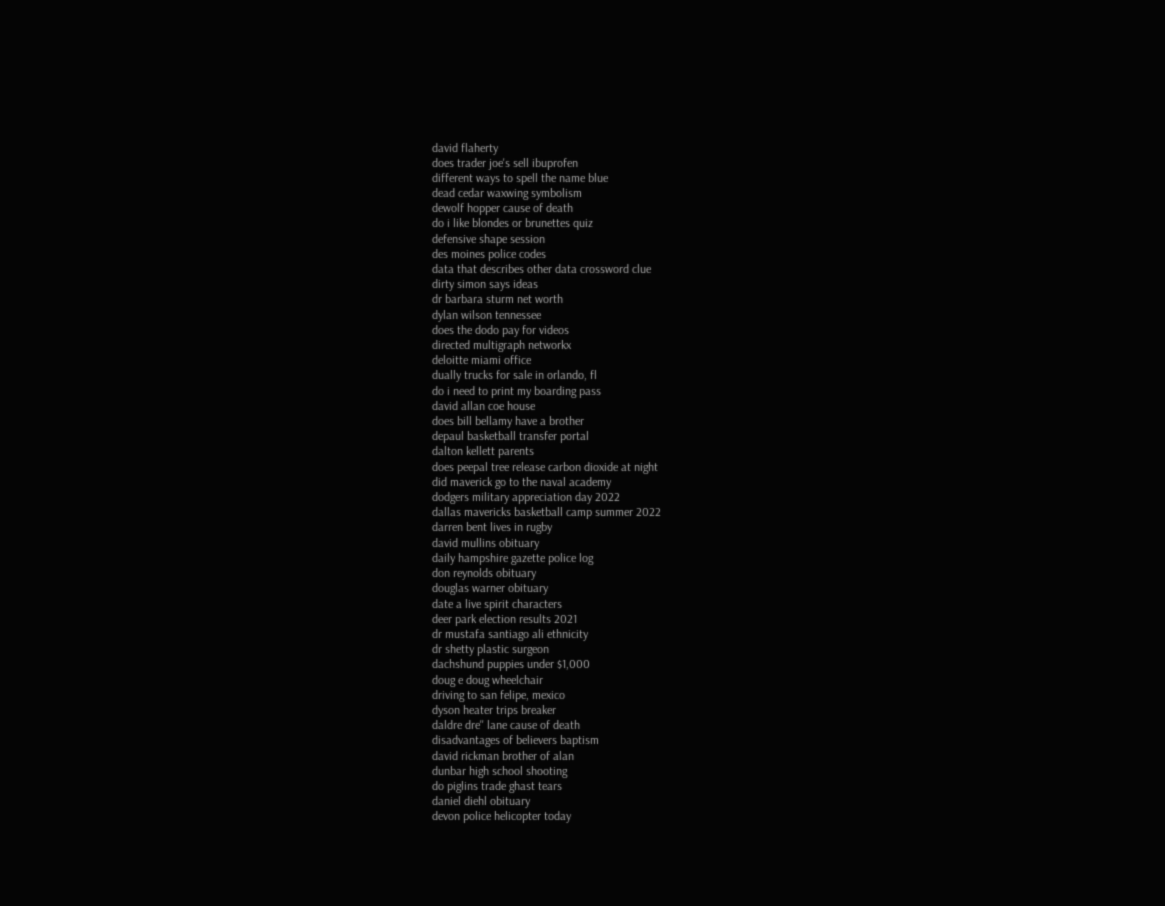david flaherty
does trader joe's sell ibuprofen
different ways to spell the name blue
dead cedar waxwing symbolism
dewolf hopper cause of death
do i like blondes or brunettes quiz
defensive shape session
des moines police codes
data that describes other data crossword clue
dirty simon says ideas
dr barbara sturm net worth
dylan wilson tennessee
does the dodo pay for videos
directed multigraph networkx
deloitte miami office
dually trucks for sale in orlando, fl
do i need to print my boarding pass
david allan coe house
does bill bellamy have a brother
depaul basketball transfer portal
dalton kellett parents
does peepal tree release carbon dioxide at night
did maverick go to the naval academy
dodgers military appreciation day 2022
dallas mavericks basketball camp summer 2022
darren bent lives in rugby
david mullins obituary
daily hampshire gazette police log
don reynolds obituary
douglas warner obituary
date a live spirit characters
deer park election results 2021
dr mustafa santiago ali ethnicity
dr shetty plastic surgeon
dachshund puppies under $1,000
doug e doug wheelchair
driving to san felipe, mexico
dyson heater trips breaker
daldre dre'' lane cause of death
disadvantages of believers baptism
david rickman brother of alan
dunbar high school shooting
do piglins trade ghast tears
daniel diehl obituary
devon police helicopter today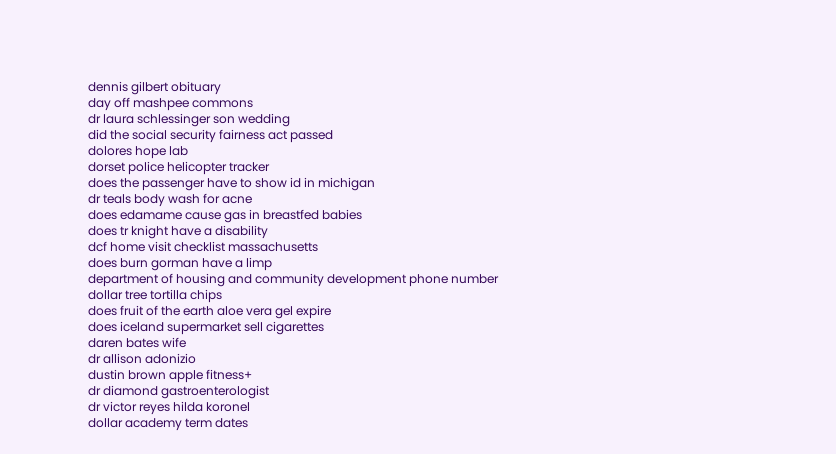dennis gilbert obituary
day off mashpee commons
dr laura schlessinger son wedding
did the social security fairness act passed
dolores hope lab
dorset police helicopter tracker
does the passenger have to show id in michigan
dr teals body wash for acne
does edamame cause gas in breastfed babies
does tr knight have a disability
dcf home visit checklist massachusetts
does burn gorman have a limp
department of housing and community development phone number
dollar tree tortilla chips
does fruit of the earth aloe vera gel expire
does iceland supermarket sell cigarettes
daren bates wife
dr allison adonizio
dustin brown apple fitness+
dr diamond gastroenterologist
dr victor reyes hilda koronel
dollar academy term dates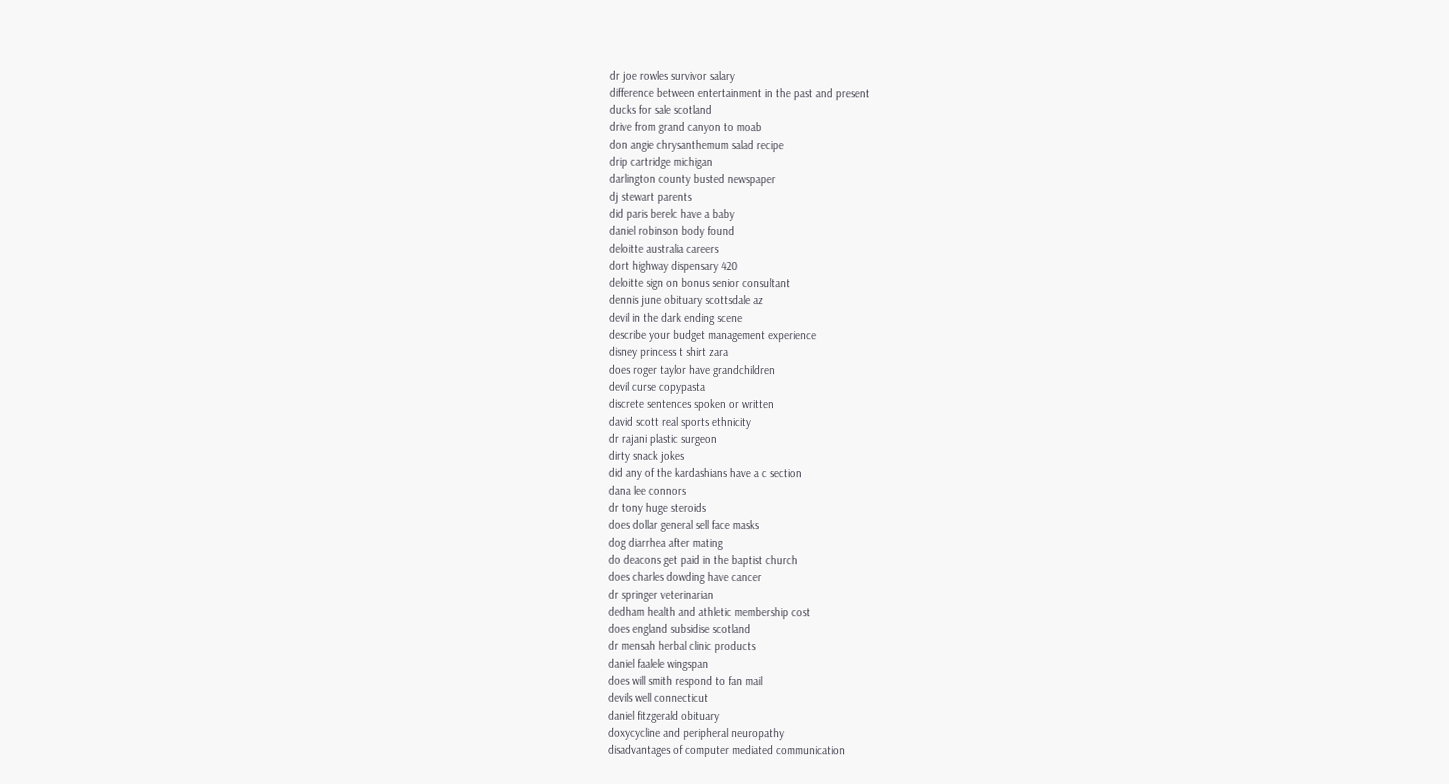dr joe rowles survivor salary
difference between entertainment in the past and present
ducks for sale scotland
drive from grand canyon to moab
don angie chrysanthemum salad recipe
drip cartridge michigan
darlington county busted newspaper
dj stewart parents
did paris berelc have a baby
daniel robinson body found
deloitte australia careers
dort highway dispensary 420
deloitte sign on bonus senior consultant
dennis june obituary scottsdale az
devil in the dark ending scene
describe your budget management experience
disney princess t shirt zara
does roger taylor have grandchildren
devil curse copypasta
discrete sentences spoken or written
david scott real sports ethnicity
dr rajani plastic surgeon
dirty snack jokes
did any of the kardashians have a c section
dana lee connors
dr tony huge steroids
does dollar general sell face masks
dog diarrhea after mating
do deacons get paid in the baptist church
does charles dowding have cancer
dr springer veterinarian
dedham health and athletic membership cost
does england subsidise scotland
dr mensah herbal clinic products
daniel faalele wingspan
does will smith respond to fan mail
devils well connecticut
daniel fitzgerald obituary
doxycycline and peripheral neuropathy
disadvantages of computer mediated communication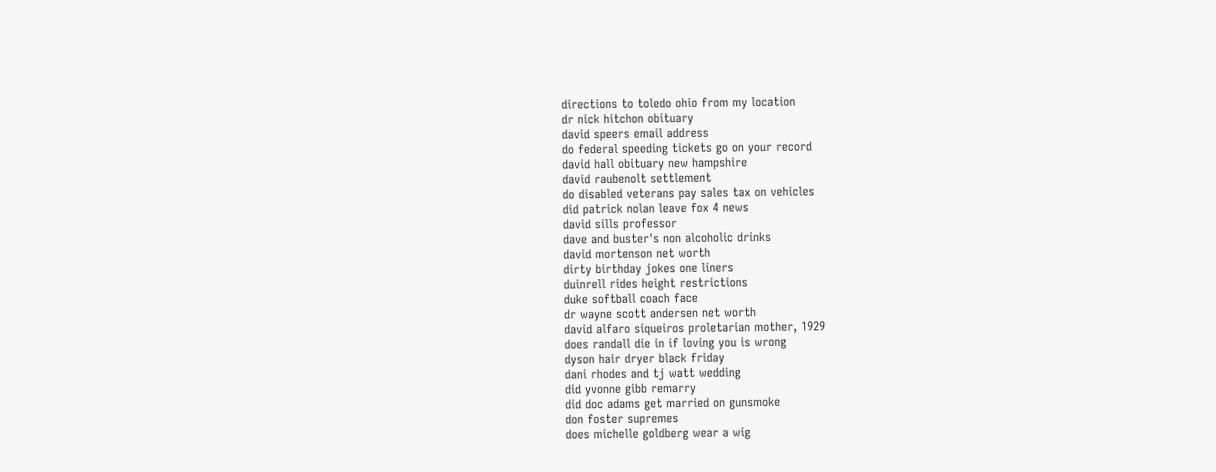directions to toledo ohio from my location
dr nick hitchon obituary
david speers email address
do federal speeding tickets go on your record
david hall obituary new hampshire
david raubenolt settlement
do disabled veterans pay sales tax on vehicles
did patrick nolan leave fox 4 news
david sills professor
dave and buster's non alcoholic drinks
david mortenson net worth
dirty birthday jokes one liners
duinrell rides height restrictions
duke softball coach face
dr wayne scott andersen net worth
david alfaro siqueiros proletarian mother, 1929
does randall die in if loving you is wrong
dyson hair dryer black friday
dani rhodes and tj watt wedding
did yvonne gibb remarry
did doc adams get married on gunsmoke
don foster supremes
does michelle goldberg wear a wig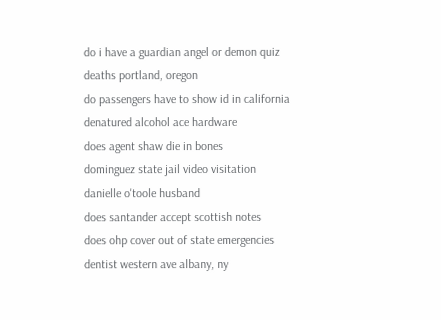do i have a guardian angel or demon quiz
deaths portland, oregon
do passengers have to show id in california
denatured alcohol ace hardware
does agent shaw die in bones
dominguez state jail video visitation
danielle o'toole husband
does santander accept scottish notes
does ohp cover out of state emergencies
dentist western ave albany, ny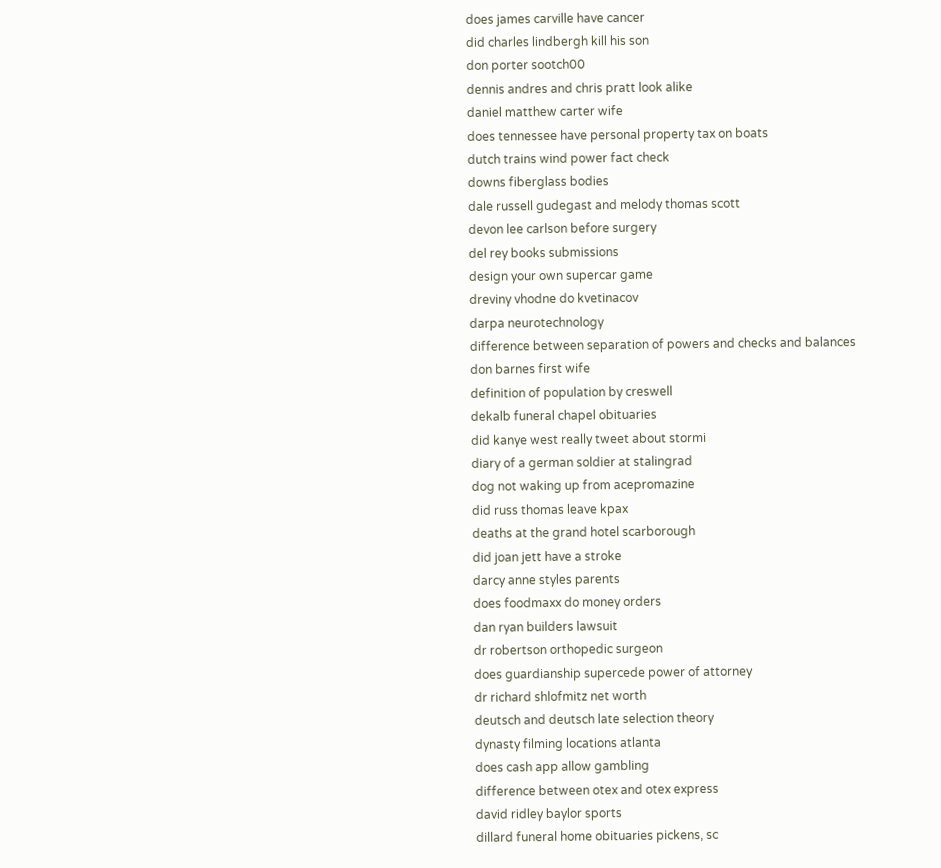does james carville have cancer
did charles lindbergh kill his son
don porter sootch00
dennis andres and chris pratt look alike
daniel matthew carter wife
does tennessee have personal property tax on boats
dutch trains wind power fact check
downs fiberglass bodies
dale russell gudegast and melody thomas scott
devon lee carlson before surgery
del rey books submissions
design your own supercar game
dreviny vhodne do kvetinacov
darpa neurotechnology
difference between separation of powers and checks and balances
don barnes first wife
definition of population by creswell
dekalb funeral chapel obituaries
did kanye west really tweet about stormi
diary of a german soldier at stalingrad
dog not waking up from acepromazine
did russ thomas leave kpax
deaths at the grand hotel scarborough
did joan jett have a stroke
darcy anne styles parents
does foodmaxx do money orders
dan ryan builders lawsuit
dr robertson orthopedic surgeon
does guardianship supercede power of attorney
dr richard shlofmitz net worth
deutsch and deutsch late selection theory
dynasty filming locations atlanta
does cash app allow gambling
difference between otex and otex express
david ridley baylor sports
dillard funeral home obituaries pickens, sc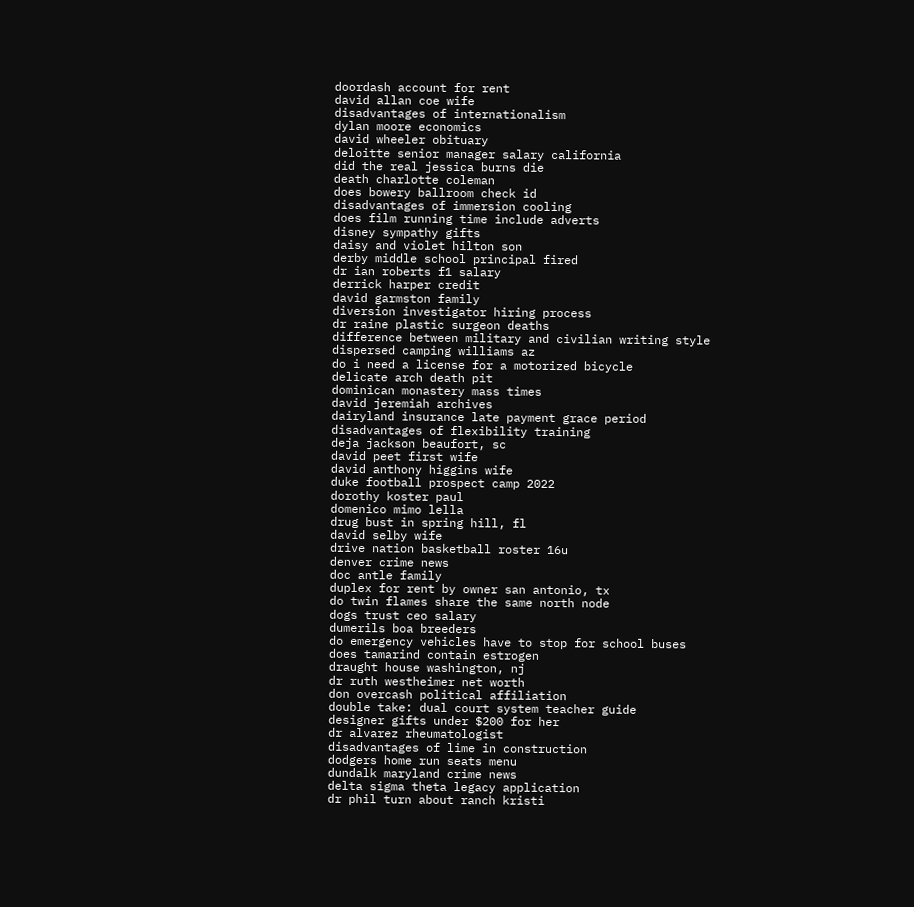doordash account for rent
david allan coe wife
disadvantages of internationalism
dylan moore economics
david wheeler obituary
deloitte senior manager salary california
did the real jessica burns die
death charlotte coleman
does bowery ballroom check id
disadvantages of immersion cooling
does film running time include adverts
disney sympathy gifts
daisy and violet hilton son
derby middle school principal fired
dr ian roberts f1 salary
derrick harper credit
david garmston family
diversion investigator hiring process
dr raine plastic surgeon deaths
difference between military and civilian writing style
dispersed camping williams az
do i need a license for a motorized bicycle
delicate arch death pit
dominican monastery mass times
david jeremiah archives
dairyland insurance late payment grace period
disadvantages of flexibility training
deja jackson beaufort, sc
david peet first wife
david anthony higgins wife
duke football prospect camp 2022
dorothy koster paul
domenico mimo lella
drug bust in spring hill, fl
david selby wife
drive nation basketball roster 16u
denver crime news
doc antle family
duplex for rent by owner san antonio, tx
do twin flames share the same north node
dogs trust ceo salary
dumerils boa breeders
do emergency vehicles have to stop for school buses
does tamarind contain estrogen
draught house washington, nj
dr ruth westheimer net worth
don overcash political affiliation
double take: dual court system teacher guide
designer gifts under $200 for her
dr alvarez rheumatologist
disadvantages of lime in construction
dodgers home run seats menu
dundalk maryland crime news
delta sigma theta legacy application
dr phil turn about ranch kristi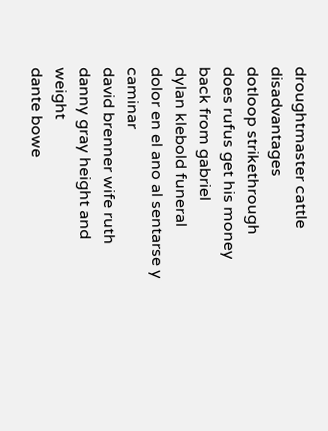droughtmaster cattle disadvantages
dotloop strikethrough
does rufus get his money back from gabriel
dylan klebold funeral
dolor en el ano al sentarse y caminar
david brenner wife ruth
danny gray height and weight
dante bowe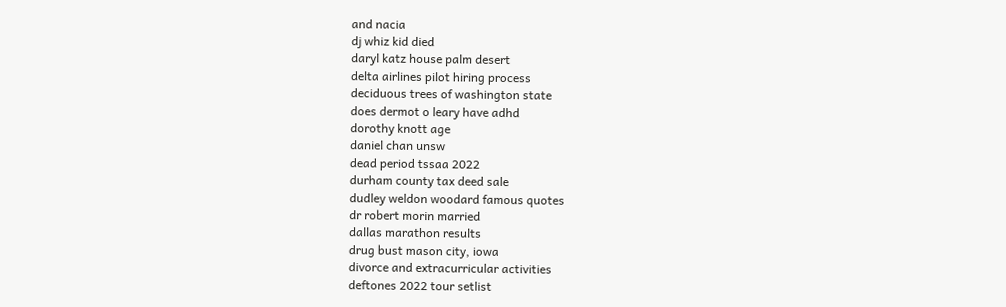and nacia
dj whiz kid died
daryl katz house palm desert
delta airlines pilot hiring process
deciduous trees of washington state
does dermot o leary have adhd
dorothy knott age
daniel chan unsw
dead period tssaa 2022
durham county tax deed sale
dudley weldon woodard famous quotes
dr robert morin married
dallas marathon results
drug bust mason city, iowa
divorce and extracurricular activities
deftones 2022 tour setlist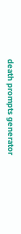death prompts generator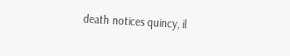death notices quincy, il